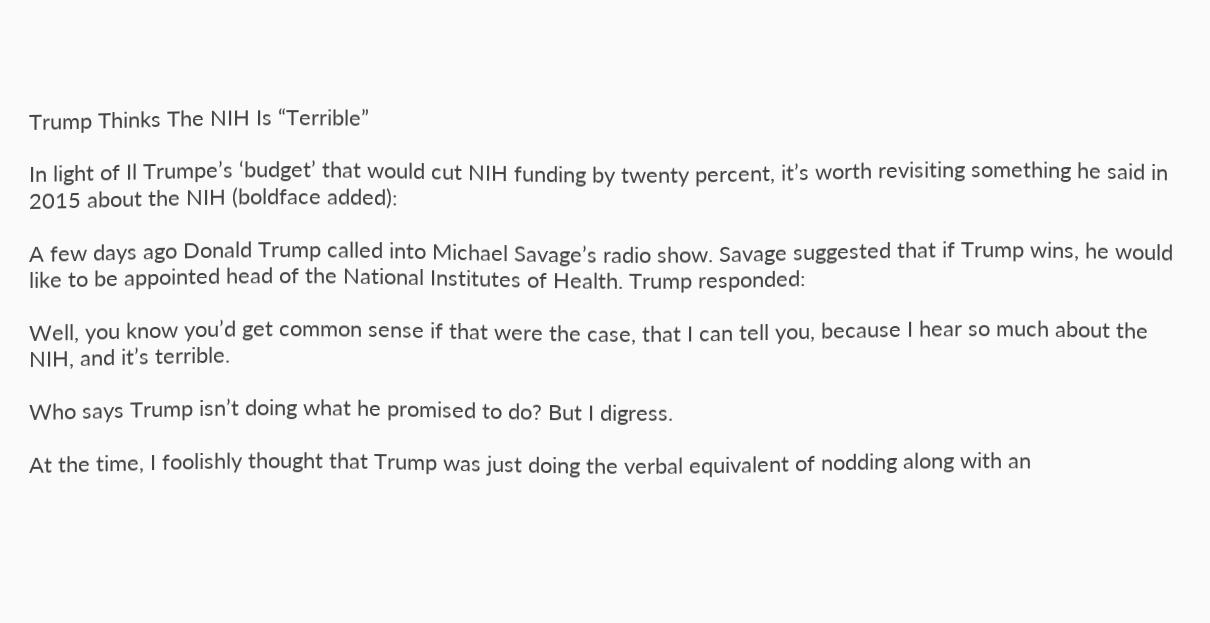Trump Thinks The NIH Is “Terrible”

In light of Il Trumpe’s ‘budget’ that would cut NIH funding by twenty percent, it’s worth revisiting something he said in 2015 about the NIH (boldface added):

A few days ago Donald Trump called into Michael Savage’s radio show. Savage suggested that if Trump wins, he would like to be appointed head of the National Institutes of Health. Trump responded:

Well, you know you’d get common sense if that were the case, that I can tell you, because I hear so much about the NIH, and it’s terrible.

Who says Trump isn’t doing what he promised to do? But I digress.

At the time, I foolishly thought that Trump was just doing the verbal equivalent of nodding along with an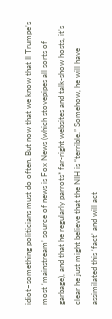idiot–something politicians must do often. But now that we know that Il Trumpe’s most ‘mainstream’ source of news is Fox News (which stovepipes all sorts of garbage), and that he regularly parrots* far-right websites and talk-show hosts, it’s clear he just might believe that the NIH is “terrible.” Somehow, he will have assimilated this ‘fact’ and will act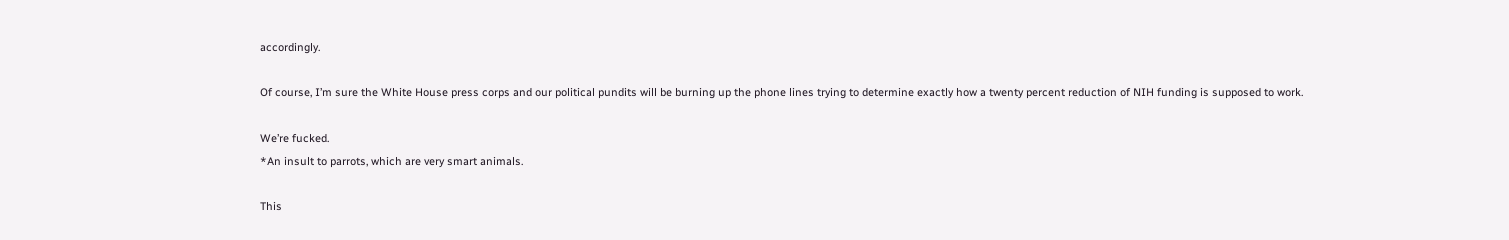accordingly.

Of course, I’m sure the White House press corps and our political pundits will be burning up the phone lines trying to determine exactly how a twenty percent reduction of NIH funding is supposed to work.

We’re fucked.
*An insult to parrots, which are very smart animals.

This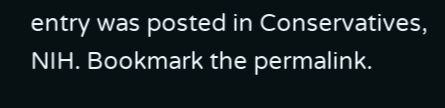entry was posted in Conservatives, NIH. Bookmark the permalink.